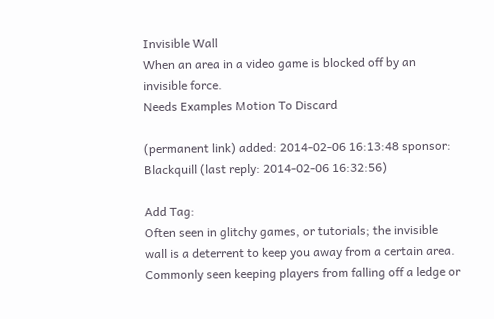Invisible Wall
When an area in a video game is blocked off by an invisible force.
Needs Examples Motion To Discard

(permanent link) added: 2014-02-06 16:13:48 sponsor: Blackquill (last reply: 2014-02-06 16:32:56)

Add Tag:
Often seen in glitchy games, or tutorials; the invisible wall is a deterrent to keep you away from a certain area. Commonly seen keeping players from falling off a ledge or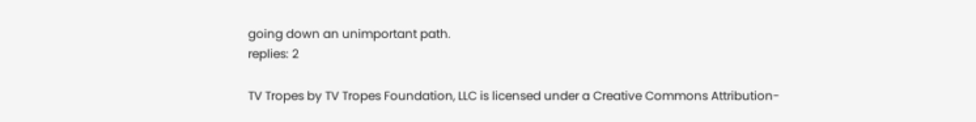going down an unimportant path.
replies: 2

TV Tropes by TV Tropes Foundation, LLC is licensed under a Creative Commons Attribution-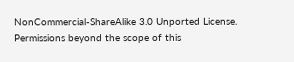NonCommercial-ShareAlike 3.0 Unported License.
Permissions beyond the scope of this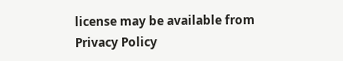license may be available from
Privacy Policy